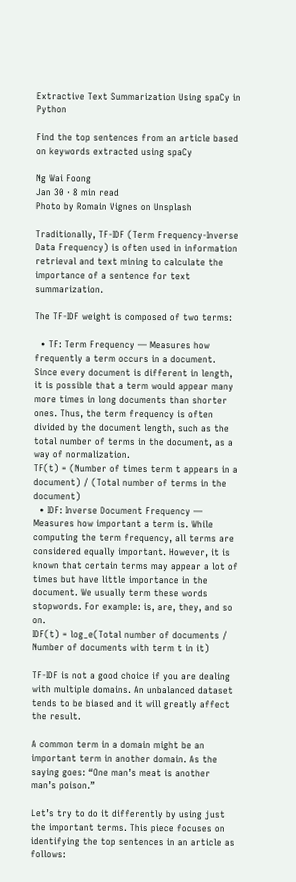Extractive Text Summarization Using spaCy in Python

Find the top sentences from an article based on keywords extracted using spaCy

Ng Wai Foong
Jan 30 · 8 min read
Photo by Romain Vignes on Unsplash

Traditionally, TF-IDF (Term Frequency-Inverse Data Frequency) is often used in information retrieval and text mining to calculate the importance of a sentence for text summarization.

The TF-IDF weight is composed of two terms:

  • TF: Term Frequency — Measures how frequently a term occurs in a document. Since every document is different in length, it is possible that a term would appear many more times in long documents than shorter ones. Thus, the term frequency is often divided by the document length, such as the total number of terms in the document, as a way of normalization.
TF(t) = (Number of times term t appears in a document) / (Total number of terms in the document)
  • IDF: Inverse Document Frequency — Measures how important a term is. While computing the term frequency, all terms are considered equally important. However, it is known that certain terms may appear a lot of times but have little importance in the document. We usually term these words stopwords. For example: is, are, they, and so on.
IDF(t) = log_e(Total number of documents / Number of documents with term t in it)

TF-IDF is not a good choice if you are dealing with multiple domains. An unbalanced dataset tends to be biased and it will greatly affect the result.

A common term in a domain might be an important term in another domain. As the saying goes: “One man’s meat is another man’s poison.”

Let’s try to do it differently by using just the important terms. This piece focuses on identifying the top sentences in an article as follows: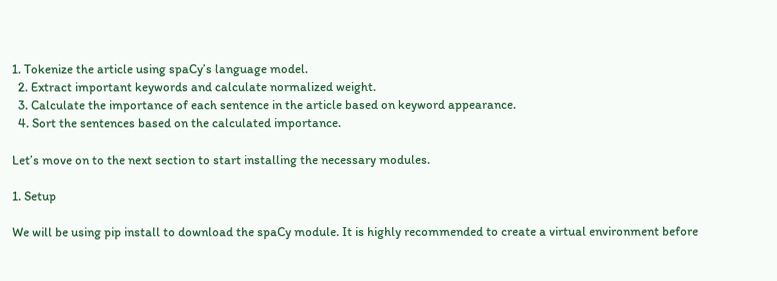1. Tokenize the article using spaCy’s language model.
  2. Extract important keywords and calculate normalized weight.
  3. Calculate the importance of each sentence in the article based on keyword appearance.
  4. Sort the sentences based on the calculated importance.

Let’s move on to the next section to start installing the necessary modules.

1. Setup

We will be using pip install to download the spaCy module. It is highly recommended to create a virtual environment before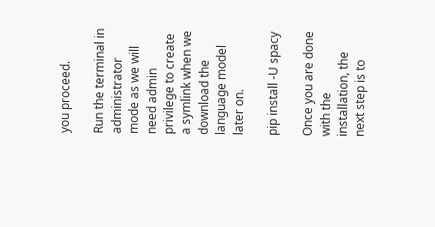you proceed.

Run the terminal in administrator mode as we will need admin privilege to create a symlink when we download the language model later on.

pip install -U spacy

Once you are done with the installation, the next step is to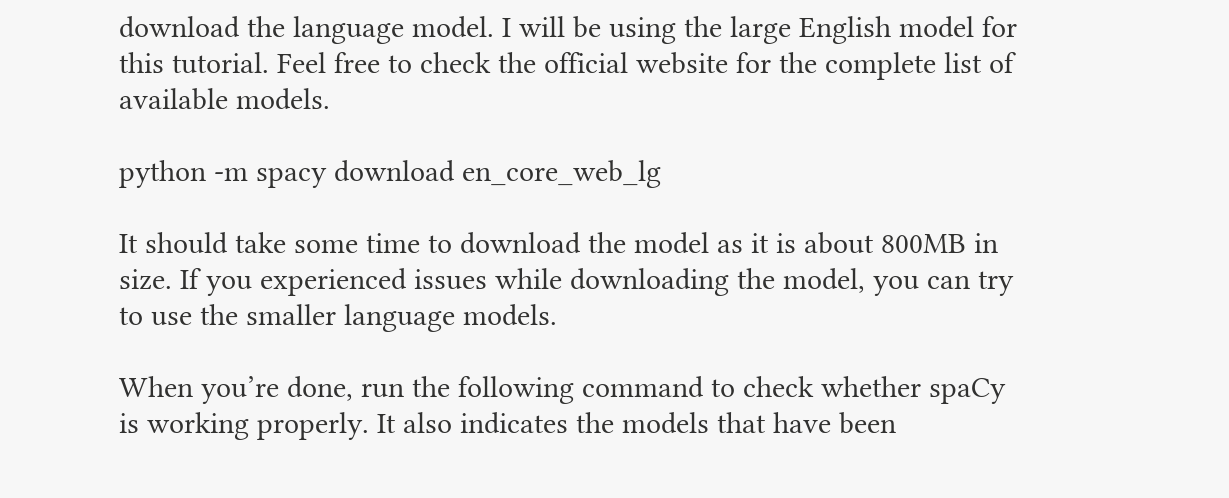download the language model. I will be using the large English model for this tutorial. Feel free to check the official website for the complete list of available models.

python -m spacy download en_core_web_lg

It should take some time to download the model as it is about 800MB in size. If you experienced issues while downloading the model, you can try to use the smaller language models.

When you’re done, run the following command to check whether spaCy is working properly. It also indicates the models that have been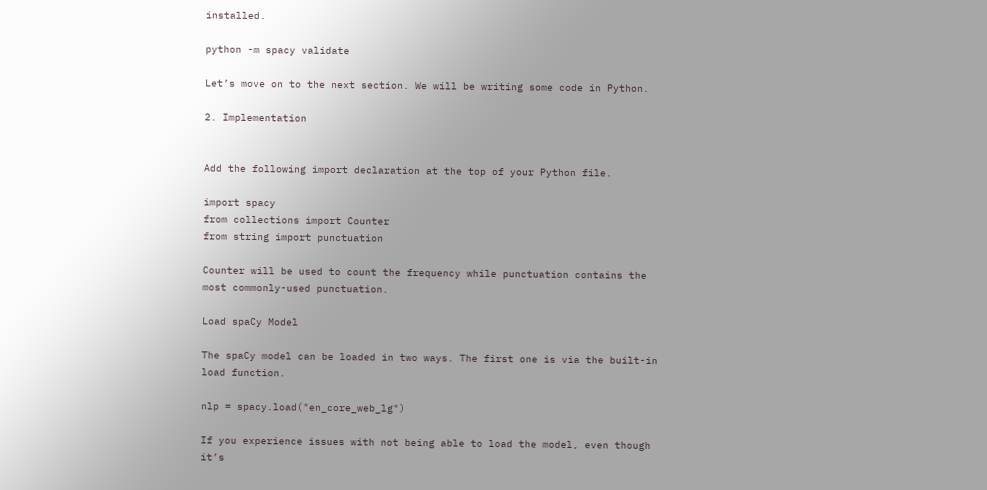installed.

python -m spacy validate

Let’s move on to the next section. We will be writing some code in Python.

2. Implementation


Add the following import declaration at the top of your Python file.

import spacy
from collections import Counter
from string import punctuation

Counter will be used to count the frequency while punctuation contains the most commonly-used punctuation.

Load spaCy Model

The spaCy model can be loaded in two ways. The first one is via the built-in load function.

nlp = spacy.load("en_core_web_lg")

If you experience issues with not being able to load the model, even though it’s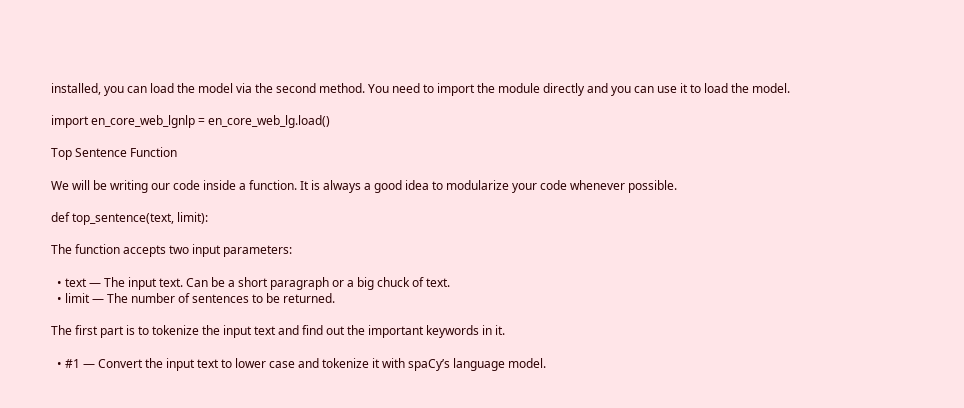installed, you can load the model via the second method. You need to import the module directly and you can use it to load the model.

import en_core_web_lgnlp = en_core_web_lg.load()

Top Sentence Function

We will be writing our code inside a function. It is always a good idea to modularize your code whenever possible.

def top_sentence(text, limit):

The function accepts two input parameters:

  • text — The input text. Can be a short paragraph or a big chuck of text.
  • limit — The number of sentences to be returned.

The first part is to tokenize the input text and find out the important keywords in it.

  • #1 — Convert the input text to lower case and tokenize it with spaCy’s language model.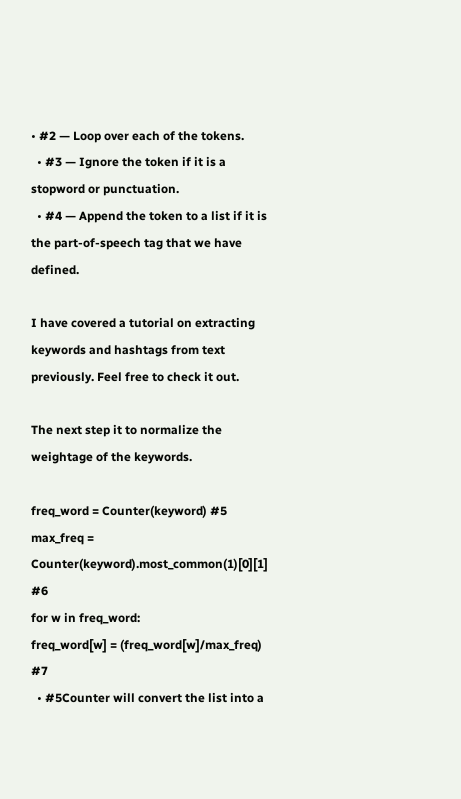• #2 — Loop over each of the tokens.
  • #3 — Ignore the token if it is a stopword or punctuation.
  • #4 — Append the token to a list if it is the part-of-speech tag that we have defined.

I have covered a tutorial on extracting keywords and hashtags from text previously. Feel free to check it out.

The next step it to normalize the weightage of the keywords.

freq_word = Counter(keyword) #5
max_freq = Counter(keyword).most_common(1)[0][1] #6
for w in freq_word:
freq_word[w] = (freq_word[w]/max_freq) #7
  • #5Counter will convert the list into a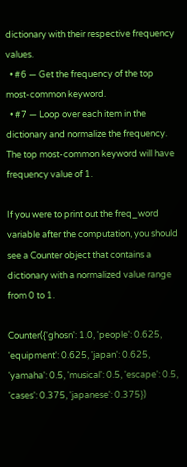dictionary with their respective frequency values.
  • #6 — Get the frequency of the top most-common keyword.
  • #7 — Loop over each item in the dictionary and normalize the frequency. The top most-common keyword will have frequency value of 1.

If you were to print out the freq_word variable after the computation, you should see a Counter object that contains a dictionary with a normalized value range from 0 to 1.

Counter({'ghosn': 1.0, 'people': 0.625, 'equipment': 0.625, 'japan': 0.625, 'yamaha': 0.5, 'musical': 0.5, 'escape': 0.5, 'cases': 0.375, 'japanese': 0.375})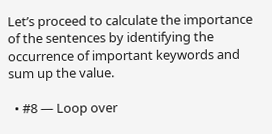Let’s proceed to calculate the importance of the sentences by identifying the occurrence of important keywords and sum up the value.

  • #8 — Loop over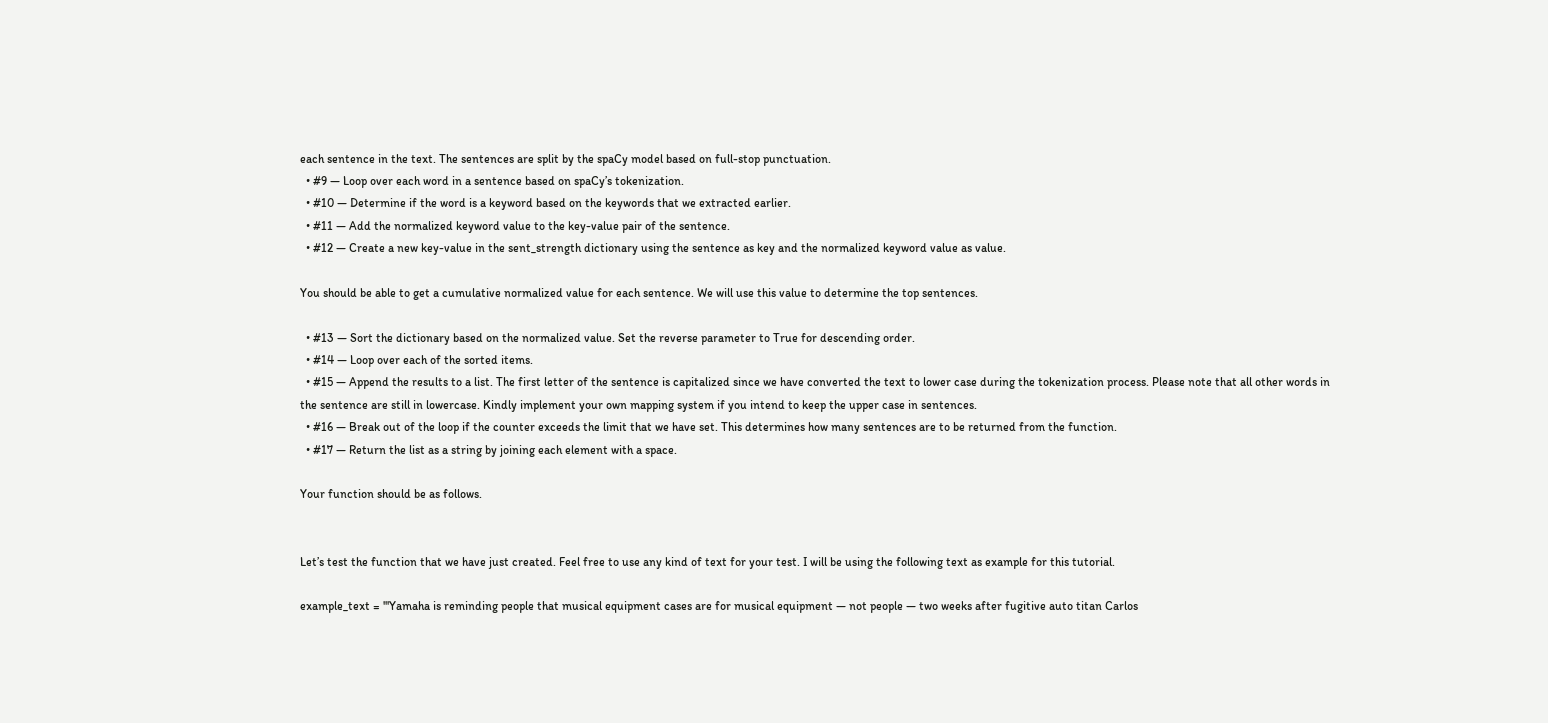each sentence in the text. The sentences are split by the spaCy model based on full-stop punctuation.
  • #9 — Loop over each word in a sentence based on spaCy’s tokenization.
  • #10 — Determine if the word is a keyword based on the keywords that we extracted earlier.
  • #11 — Add the normalized keyword value to the key-value pair of the sentence.
  • #12 — Create a new key-value in the sent_strength dictionary using the sentence as key and the normalized keyword value as value.

You should be able to get a cumulative normalized value for each sentence. We will use this value to determine the top sentences.

  • #13 — Sort the dictionary based on the normalized value. Set the reverse parameter to True for descending order.
  • #14 — Loop over each of the sorted items.
  • #15 — Append the results to a list. The first letter of the sentence is capitalized since we have converted the text to lower case during the tokenization process. Please note that all other words in the sentence are still in lowercase. Kindly implement your own mapping system if you intend to keep the upper case in sentences.
  • #16 — Break out of the loop if the counter exceeds the limit that we have set. This determines how many sentences are to be returned from the function.
  • #17 — Return the list as a string by joining each element with a space.

Your function should be as follows.


Let’s test the function that we have just created. Feel free to use any kind of text for your test. I will be using the following text as example for this tutorial.

example_text = '''Yamaha is reminding people that musical equipment cases are for musical equipment — not people — two weeks after fugitive auto titan Carlos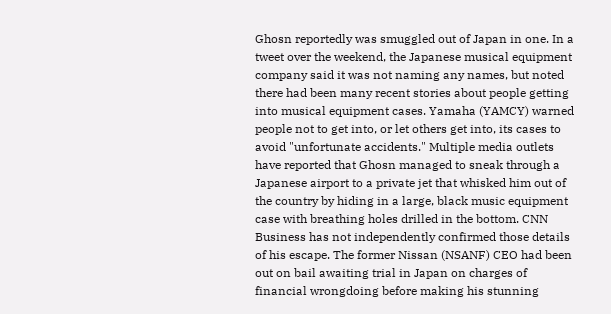Ghosn reportedly was smuggled out of Japan in one. In a tweet over the weekend, the Japanese musical equipment company said it was not naming any names, but noted there had been many recent stories about people getting into musical equipment cases. Yamaha (YAMCY) warned people not to get into, or let others get into, its cases to avoid "unfortunate accidents." Multiple media outlets have reported that Ghosn managed to sneak through a Japanese airport to a private jet that whisked him out of the country by hiding in a large, black music equipment case with breathing holes drilled in the bottom. CNN Business has not independently confirmed those details of his escape. The former Nissan (NSANF) CEO had been out on bail awaiting trial in Japan on charges of financial wrongdoing before making his stunning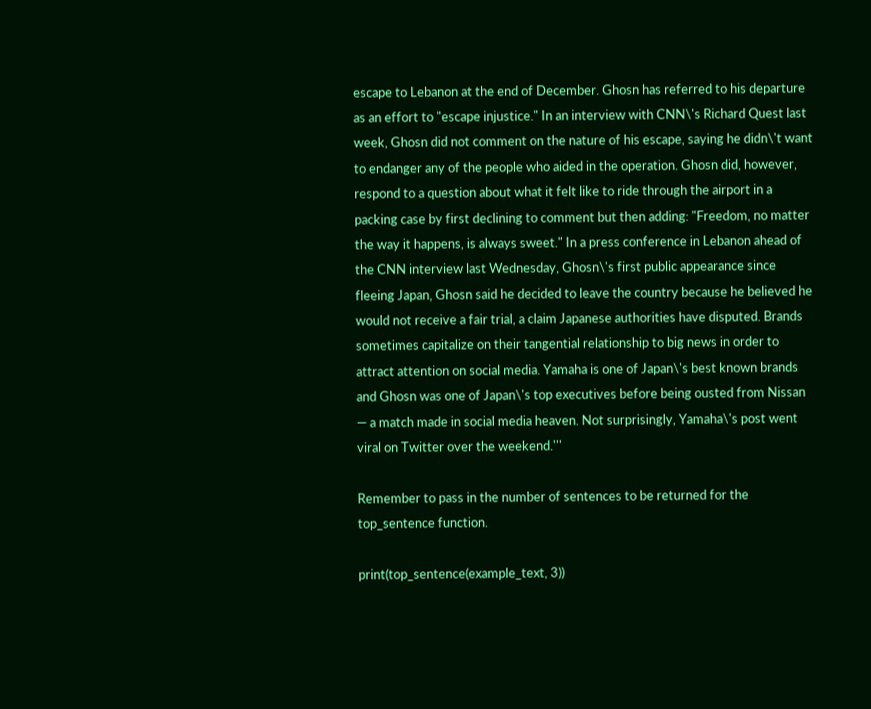escape to Lebanon at the end of December. Ghosn has referred to his departure as an effort to "escape injustice." In an interview with CNN\'s Richard Quest last week, Ghosn did not comment on the nature of his escape, saying he didn\'t want to endanger any of the people who aided in the operation. Ghosn did, however, respond to a question about what it felt like to ride through the airport in a packing case by first declining to comment but then adding: "Freedom, no matter the way it happens, is always sweet." In a press conference in Lebanon ahead of the CNN interview last Wednesday, Ghosn\'s first public appearance since fleeing Japan, Ghosn said he decided to leave the country because he believed he would not receive a fair trial, a claim Japanese authorities have disputed. Brands sometimes capitalize on their tangential relationship to big news in order to attract attention on social media. Yamaha is one of Japan\'s best known brands and Ghosn was one of Japan\'s top executives before being ousted from Nissan — a match made in social media heaven. Not surprisingly, Yamaha\'s post went viral on Twitter over the weekend.'''

Remember to pass in the number of sentences to be returned for the top_sentence function.

print(top_sentence(example_text, 3))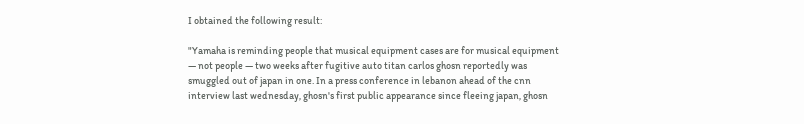I obtained the following result:

"Yamaha is reminding people that musical equipment cases are for musical equipment — not people — two weeks after fugitive auto titan carlos ghosn reportedly was smuggled out of japan in one. In a press conference in lebanon ahead of the cnn interview last wednesday, ghosn's first public appearance since fleeing japan, ghosn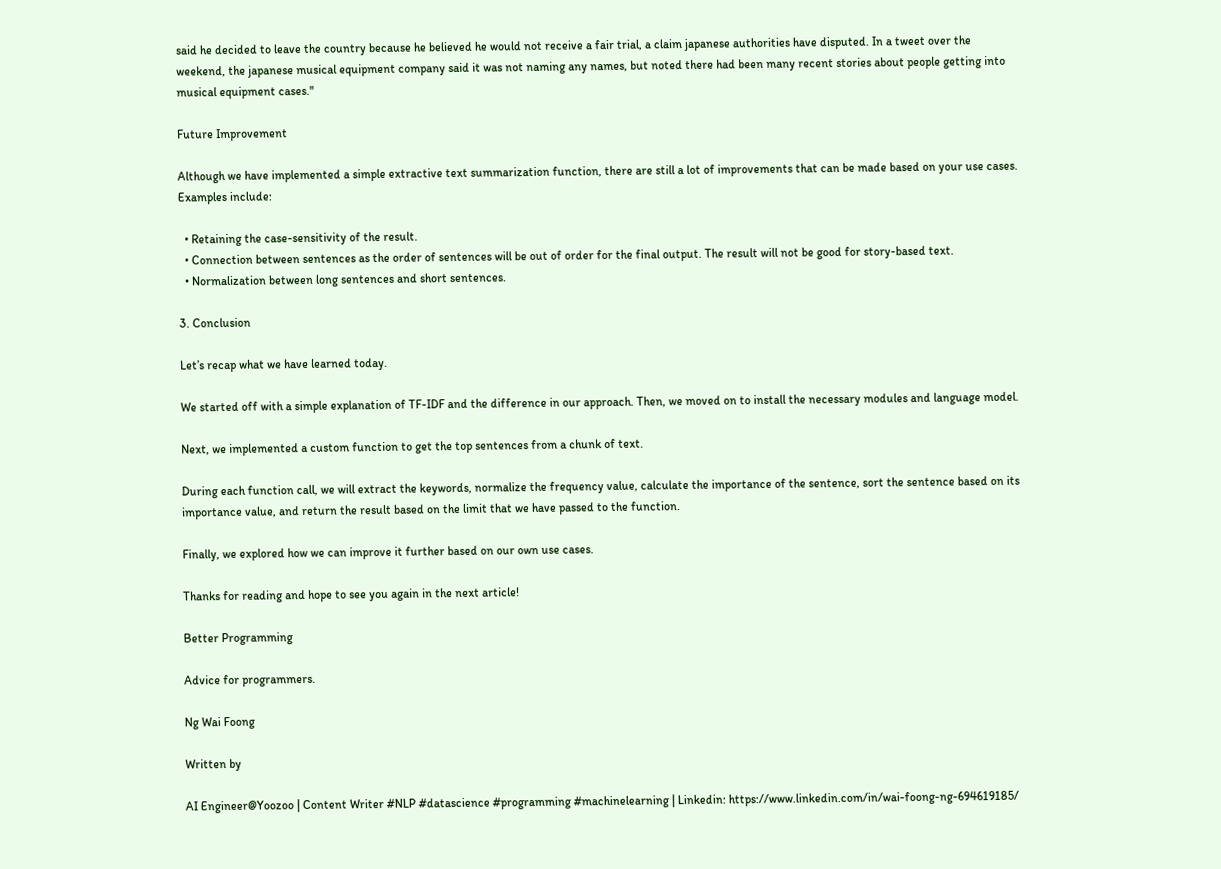said he decided to leave the country because he believed he would not receive a fair trial, a claim japanese authorities have disputed. In a tweet over the weekend, the japanese musical equipment company said it was not naming any names, but noted there had been many recent stories about people getting into musical equipment cases."

Future Improvement

Although we have implemented a simple extractive text summarization function, there are still a lot of improvements that can be made based on your use cases. Examples include:

  • Retaining the case-sensitivity of the result.
  • Connection between sentences as the order of sentences will be out of order for the final output. The result will not be good for story-based text.
  • Normalization between long sentences and short sentences.

3. Conclusion

Let’s recap what we have learned today.

We started off with a simple explanation of TF-IDF and the difference in our approach. Then, we moved on to install the necessary modules and language model.

Next, we implemented a custom function to get the top sentences from a chunk of text.

During each function call, we will extract the keywords, normalize the frequency value, calculate the importance of the sentence, sort the sentence based on its importance value, and return the result based on the limit that we have passed to the function.

Finally, we explored how we can improve it further based on our own use cases.

Thanks for reading and hope to see you again in the next article!

Better Programming

Advice for programmers.

Ng Wai Foong

Written by

AI Engineer@Yoozoo | Content Writer #NLP #datascience #programming #machinelearning | Linkedin: https://www.linkedin.com/in/wai-foong-ng-694619185/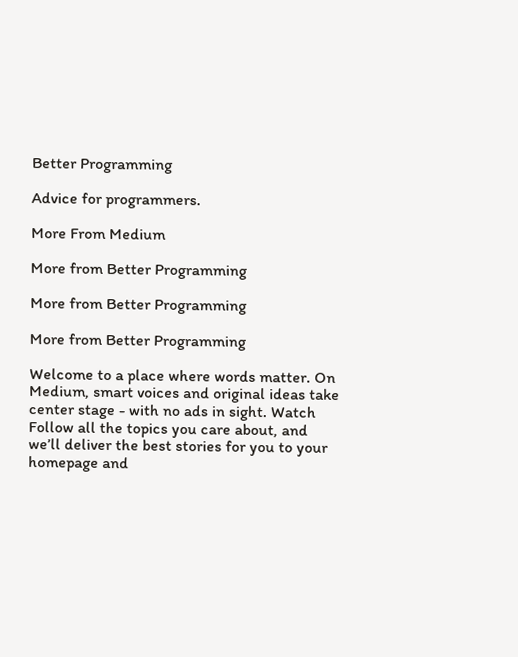Better Programming

Advice for programmers.

More From Medium

More from Better Programming

More from Better Programming

More from Better Programming

Welcome to a place where words matter. On Medium, smart voices and original ideas take center stage - with no ads in sight. Watch
Follow all the topics you care about, and we’ll deliver the best stories for you to your homepage and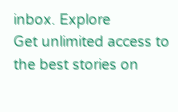inbox. Explore
Get unlimited access to the best stories on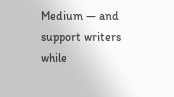Medium — and support writers while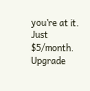you’re at it. Just $5/month. Upgrade